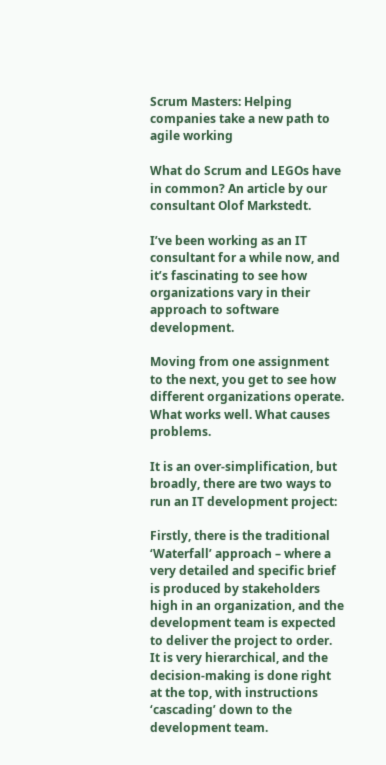Scrum Masters: Helping companies take a new path to agile working

What do Scrum and LEGOs have in common? An article by our consultant Olof Markstedt.

I’ve been working as an IT consultant for a while now, and it’s fascinating to see how organizations vary in their approach to software development.

Moving from one assignment to the next, you get to see how different organizations operate. What works well. What causes problems.

It is an over-simplification, but broadly, there are two ways to run an IT development project:

Firstly, there is the traditional ‘Waterfall’ approach – where a very detailed and specific brief is produced by stakeholders high in an organization, and the development team is expected to deliver the project to order. It is very hierarchical, and the decision-making is done right at the top, with instructions ‘cascading’ down to the development team.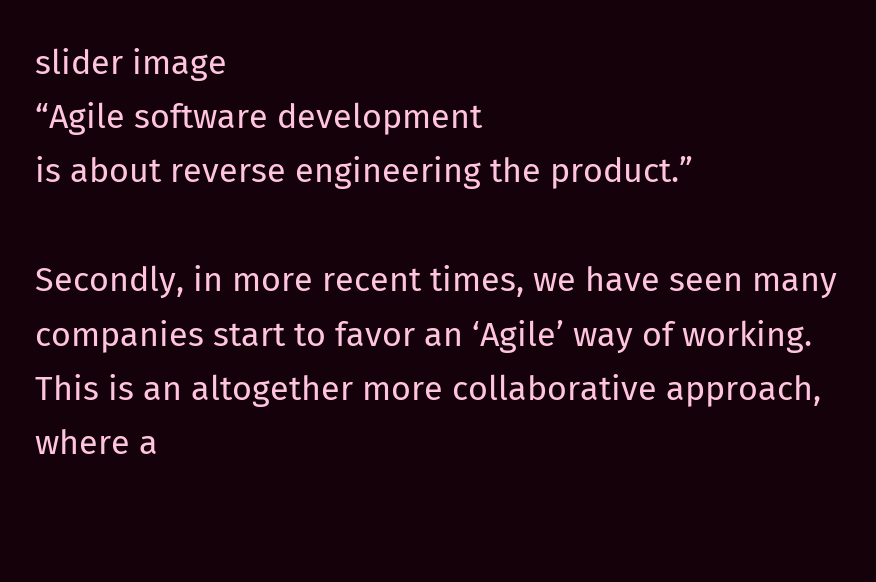slider image
“Agile software development
is about reverse engineering the product.”

Secondly, in more recent times, we have seen many companies start to favor an ‘Agile’ way of working. This is an altogether more collaborative approach, where a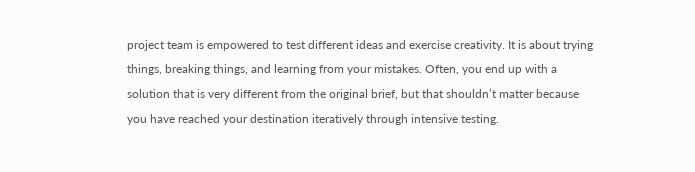project team is empowered to test different ideas and exercise creativity. It is about trying things, breaking things, and learning from your mistakes. Often, you end up with a solution that is very different from the original brief, but that shouldn’t matter because you have reached your destination iteratively through intensive testing.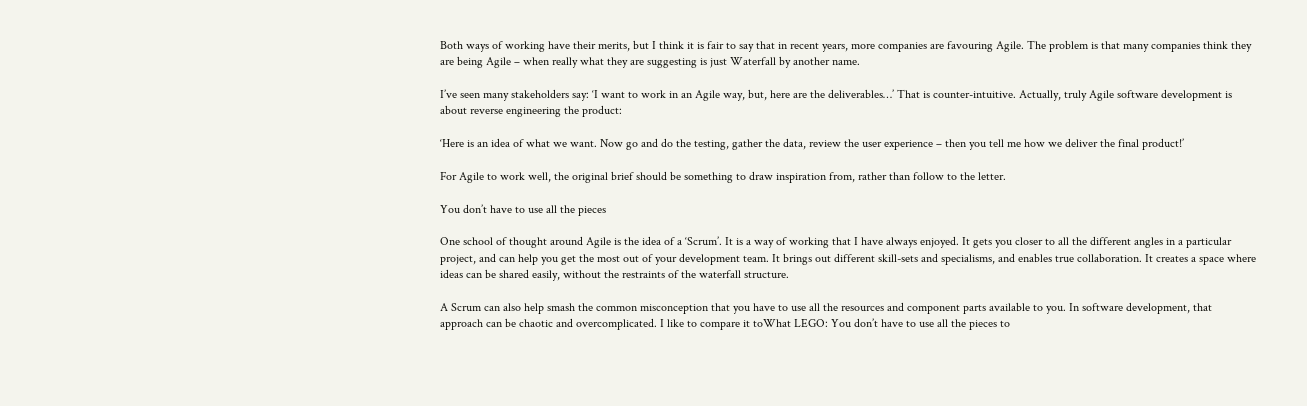Both ways of working have their merits, but I think it is fair to say that in recent years, more companies are favouring Agile. The problem is that many companies think they are being Agile – when really what they are suggesting is just Waterfall by another name.

I’ve seen many stakeholders say: ‘I want to work in an Agile way, but, here are the deliverables…’ That is counter-intuitive. Actually, truly Agile software development is about reverse engineering the product:

‘Here is an idea of what we want. Now go and do the testing, gather the data, review the user experience – then you tell me how we deliver the final product!’

For Agile to work well, the original brief should be something to draw inspiration from, rather than follow to the letter.

You don’t have to use all the pieces

One school of thought around Agile is the idea of a ‘Scrum’. It is a way of working that I have always enjoyed. It gets you closer to all the different angles in a particular project, and can help you get the most out of your development team. It brings out different skill-sets and specialisms, and enables true collaboration. It creates a space where ideas can be shared easily, without the restraints of the waterfall structure.

A Scrum can also help smash the common misconception that you have to use all the resources and component parts available to you. In software development, that approach can be chaotic and overcomplicated. I like to compare it toWhat LEGO: You don’t have to use all the pieces to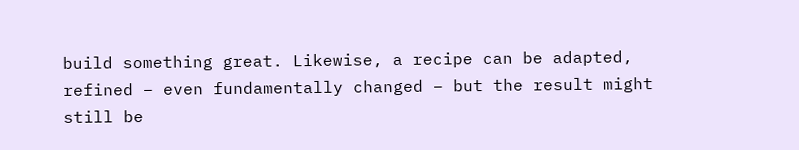build something great. Likewise, a recipe can be adapted, refined – even fundamentally changed – but the result might still be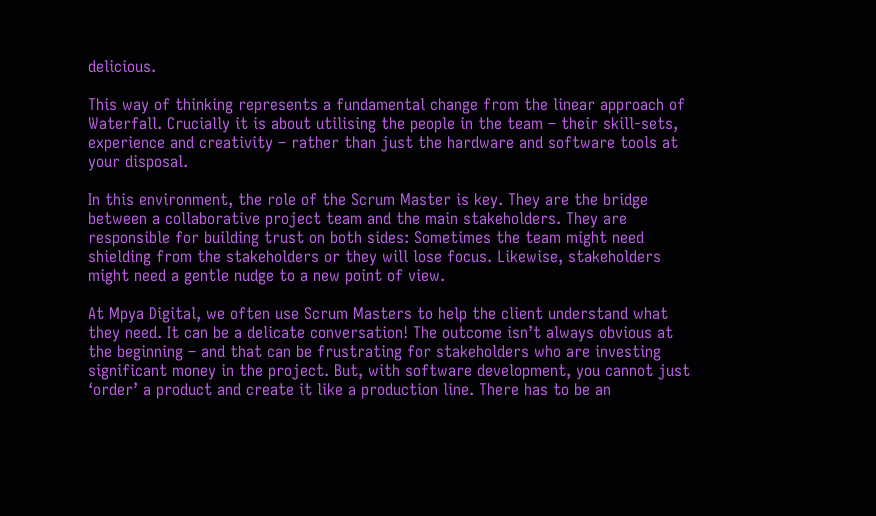delicious.

This way of thinking represents a fundamental change from the linear approach of Waterfall. Crucially it is about utilising the people in the team – their skill-sets, experience and creativity – rather than just the hardware and software tools at your disposal.

In this environment, the role of the Scrum Master is key. They are the bridge between a collaborative project team and the main stakeholders. They are responsible for building trust on both sides: Sometimes the team might need shielding from the stakeholders or they will lose focus. Likewise, stakeholders might need a gentle nudge to a new point of view.

At Mpya Digital, we often use Scrum Masters to help the client understand what they need. It can be a delicate conversation! The outcome isn’t always obvious at the beginning – and that can be frustrating for stakeholders who are investing significant money in the project. But, with software development, you cannot just ‘order’ a product and create it like a production line. There has to be an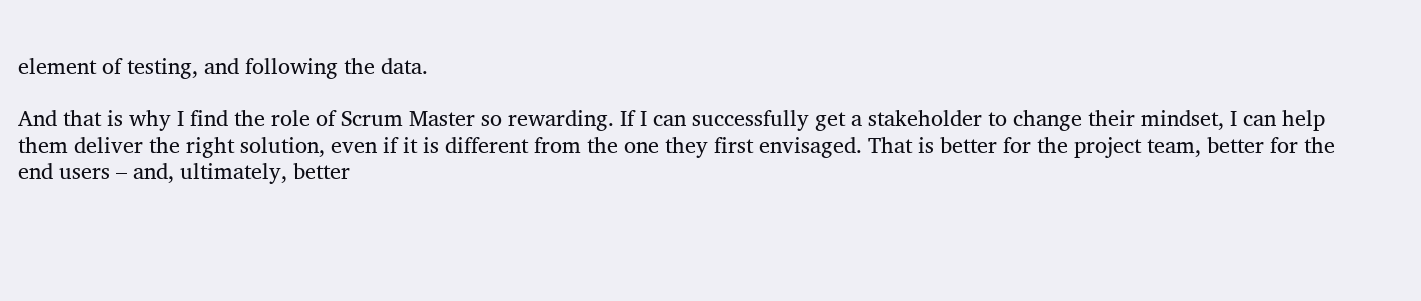element of testing, and following the data.

And that is why I find the role of Scrum Master so rewarding. If I can successfully get a stakeholder to change their mindset, I can help them deliver the right solution, even if it is different from the one they first envisaged. That is better for the project team, better for the end users – and, ultimately, better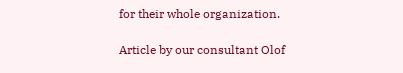for their whole organization.

Article by our consultant Olof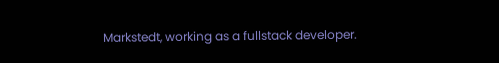Markstedt, working as a fullstack developer.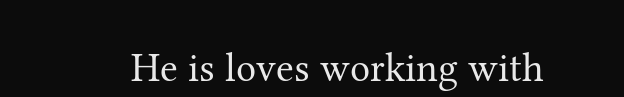He is loves working with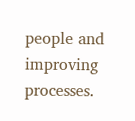people and improving processes.